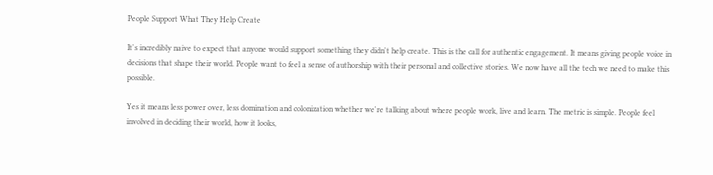People Support What They Help Create

It's incredibly naive to expect that anyone would support something they didn't help create. This is the call for authentic engagement. It means giving people voice in decisions that shape their world. People want to feel a sense of authorship with their personal and collective stories. We now have all the tech we need to make this possible.

Yes it means less power over, less domination and colonization whether we're talking about where people work, live and learn. The metric is simple. People feel involved in deciding their world, how it looks,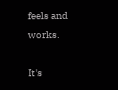feels and works.

It's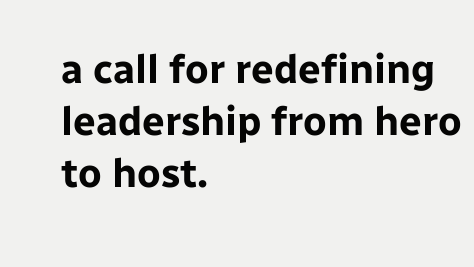a call for redefining leadership from hero to host.